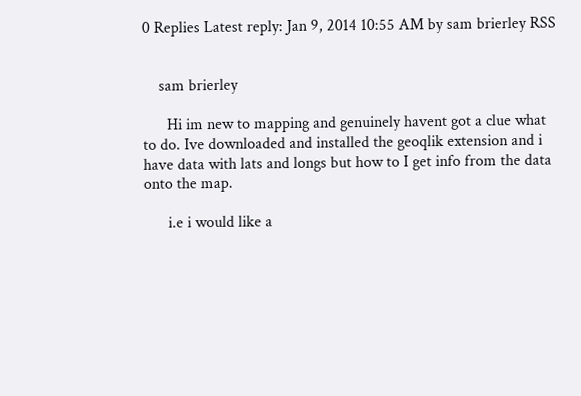0 Replies Latest reply: Jan 9, 2014 10:55 AM by sam brierley RSS


    sam brierley

      Hi im new to mapping and genuinely havent got a clue what to do. Ive downloaded and installed the geoqlik extension and i have data with lats and longs but how to I get info from the data onto the map.

      i.e i would like a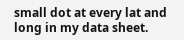small dot at every lat and long in my data sheet.